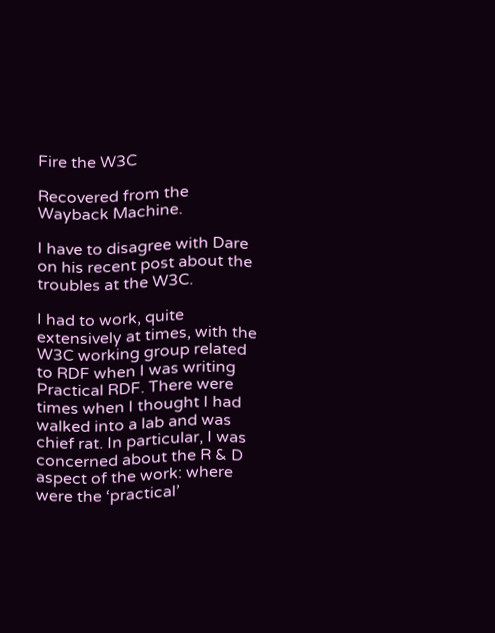Fire the W3C

Recovered from the Wayback Machine.

I have to disagree with Dare on his recent post about the troubles at the W3C.

I had to work, quite extensively at times, with the W3C working group related to RDF when I was writing Practical RDF. There were times when I thought I had walked into a lab and was chief rat. In particular, I was concerned about the R & D aspect of the work: where were the ‘practical’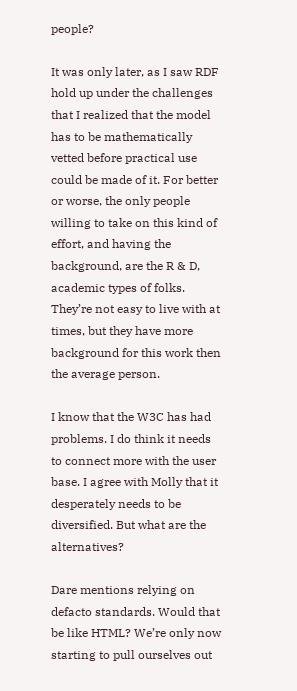people?

It was only later, as I saw RDF hold up under the challenges that I realized that the model has to be mathematically vetted before practical use could be made of it. For better or worse, the only people willing to take on this kind of effort, and having the background, are the R & D, academic types of folks. They’re not easy to live with at times, but they have more background for this work then the average person.

I know that the W3C has had problems. I do think it needs to connect more with the user base. I agree with Molly that it desperately needs to be diversified. But what are the alternatives?

Dare mentions relying on defacto standards. Would that be like HTML? We’re only now starting to pull ourselves out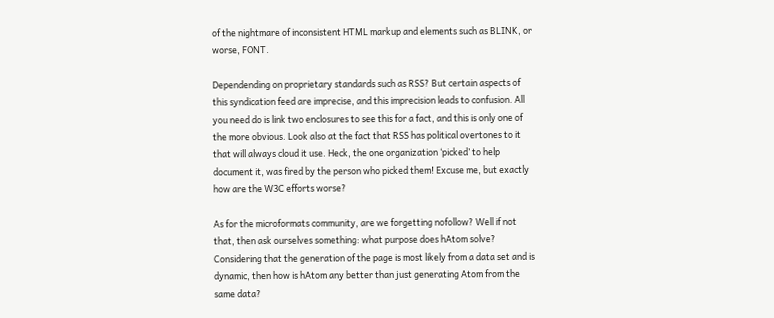of the nightmare of inconsistent HTML markup and elements such as BLINK, or worse, FONT.

Dependending on proprietary standards such as RSS? But certain aspects of this syndication feed are imprecise, and this imprecision leads to confusion. All you need do is link two enclosures to see this for a fact, and this is only one of the more obvious. Look also at the fact that RSS has political overtones to it that will always cloud it use. Heck, the one organization ‘picked’ to help document it, was fired by the person who picked them! Excuse me, but exactly how are the W3C efforts worse?

As for the microformats community, are we forgetting nofollow? Well if not that, then ask ourselves something: what purpose does hAtom solve? Considering that the generation of the page is most likely from a data set and is dynamic, then how is hAtom any better than just generating Atom from the same data?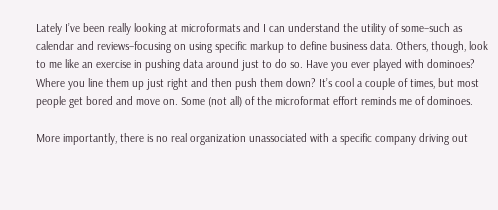Lately I’ve been really looking at microformats and I can understand the utility of some–such as calendar and reviews–focusing on using specific markup to define business data. Others, though, look to me like an exercise in pushing data around just to do so. Have you ever played with dominoes? Where you line them up just right and then push them down? It’s cool a couple of times, but most people get bored and move on. Some (not all) of the microformat effort reminds me of dominoes.

More importantly, there is no real organization unassociated with a specific company driving out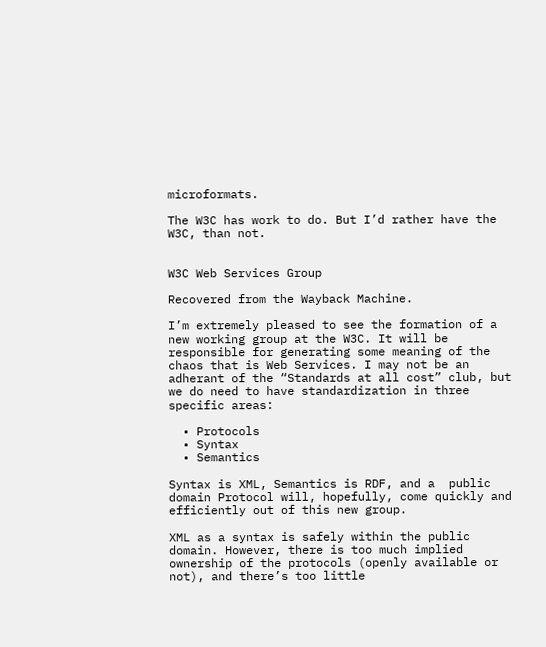microformats.

The W3C has work to do. But I’d rather have the W3C, than not.


W3C Web Services Group

Recovered from the Wayback Machine.

I’m extremely pleased to see the formation of a new working group at the W3C. It will be responsible for generating some meaning of the chaos that is Web Services. I may not be an adherant of the “Standards at all cost” club, but we do need to have standardization in three specific areas:

  • Protocols
  • Syntax
  • Semantics

Syntax is XML, Semantics is RDF, and a  public domain Protocol will, hopefully, come quickly and efficiently out of this new group.

XML as a syntax is safely within the public domain. However, there is too much implied ownership of the protocols (openly available or not), and there’s too little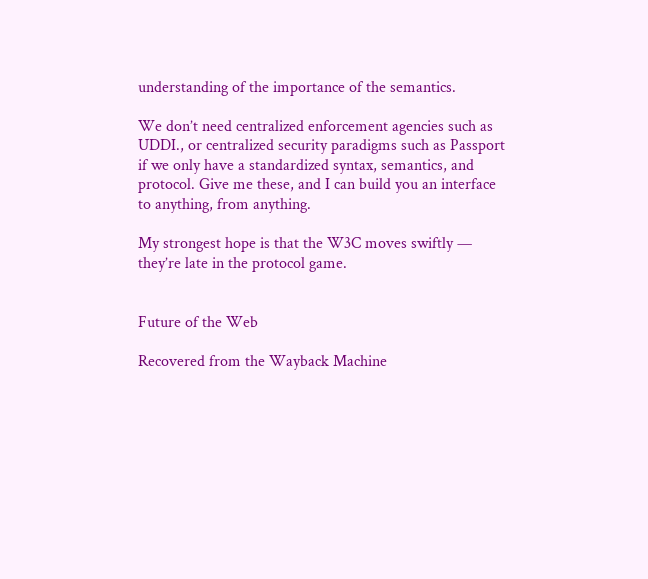understanding of the importance of the semantics.

We don’t need centralized enforcement agencies such as UDDI., or centralized security paradigms such as Passport if we only have a standardized syntax, semantics, and protocol. Give me these, and I can build you an interface to anything, from anything.

My strongest hope is that the W3C moves swiftly — they’re late in the protocol game.


Future of the Web

Recovered from the Wayback Machine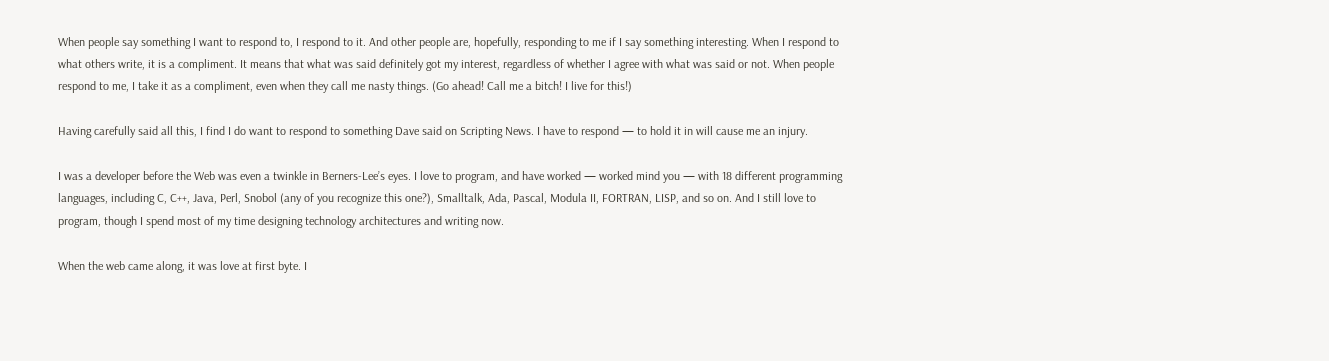When people say something I want to respond to, I respond to it. And other people are, hopefully, responding to me if I say something interesting. When I respond to what others write, it is a compliment. It means that what was said definitely got my interest, regardless of whether I agree with what was said or not. When people respond to me, I take it as a compliment, even when they call me nasty things. (Go ahead! Call me a bitch! I live for this!)

Having carefully said all this, I find I do want to respond to something Dave said on Scripting News. I have to respond — to hold it in will cause me an injury.

I was a developer before the Web was even a twinkle in Berners-Lee’s eyes. I love to program, and have worked — worked mind you — with 18 different programming languages, including C, C++, Java, Perl, Snobol (any of you recognize this one?), Smalltalk, Ada, Pascal, Modula II, FORTRAN, LISP, and so on. And I still love to program, though I spend most of my time designing technology architectures and writing now.

When the web came along, it was love at first byte. I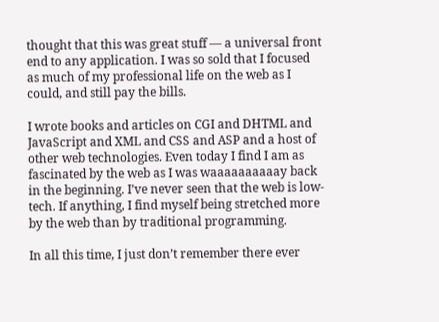thought that this was great stuff — a universal front end to any application. I was so sold that I focused as much of my professional life on the web as I could, and still pay the bills.

I wrote books and articles on CGI and DHTML and JavaScript and XML and CSS and ASP and a host of other web technologies. Even today I find I am as fascinated by the web as I was waaaaaaaaaay back in the beginning. I’ve never seen that the web is low-tech. If anything, I find myself being stretched more by the web than by traditional programming.

In all this time, I just don’t remember there ever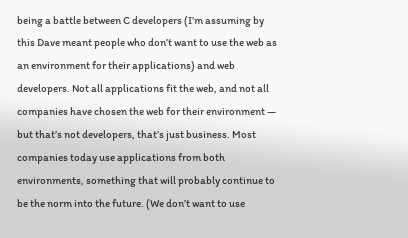being a battle between C developers (I’m assuming by this Dave meant people who don’t want to use the web as an environment for their applications) and web developers. Not all applications fit the web, and not all companies have chosen the web for their environment — but that’s not developers, that’s just business. Most companies today use applications from both environments, something that will probably continue to be the norm into the future. (We don’t want to use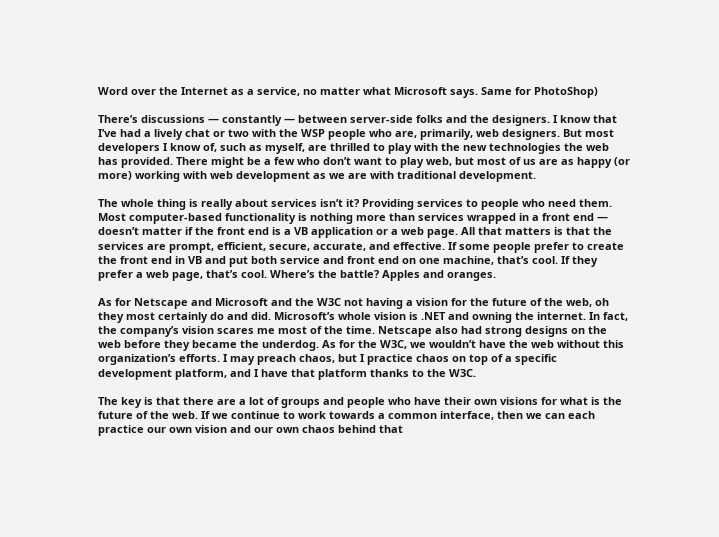Word over the Internet as a service, no matter what Microsoft says. Same for PhotoShop)

There’s discussions — constantly — between server-side folks and the designers. I know that I’ve had a lively chat or two with the WSP people who are, primarily, web designers. But most developers I know of, such as myself, are thrilled to play with the new technologies the web has provided. There might be a few who don’t want to play web, but most of us are as happy (or more) working with web development as we are with traditional development.

The whole thing is really about services isn’t it? Providing services to people who need them. Most computer-based functionality is nothing more than services wrapped in a front end — doesn’t matter if the front end is a VB application or a web page. All that matters is that the services are prompt, efficient, secure, accurate, and effective. If some people prefer to create the front end in VB and put both service and front end on one machine, that’s cool. If they prefer a web page, that’s cool. Where’s the battle? Apples and oranges.

As for Netscape and Microsoft and the W3C not having a vision for the future of the web, oh they most certainly do and did. Microsoft’s whole vision is .NET and owning the internet. In fact, the company’s vision scares me most of the time. Netscape also had strong designs on the web before they became the underdog. As for the W3C, we wouldn’t have the web without this organization’s efforts. I may preach chaos, but I practice chaos on top of a specific development platform, and I have that platform thanks to the W3C.

The key is that there are a lot of groups and people who have their own visions for what is the future of the web. If we continue to work towards a common interface, then we can each practice our own vision and our own chaos behind that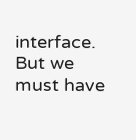interface. But we must have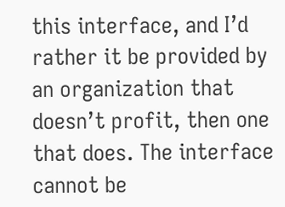this interface, and I’d rather it be provided by an organization that doesn’t profit, then one that does. The interface cannot be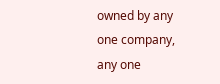owned by any one company, any one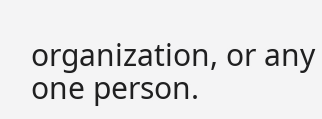organization, or any one person.